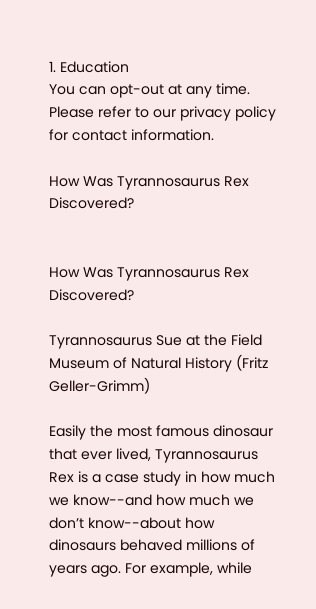1. Education
You can opt-out at any time. Please refer to our privacy policy for contact information.

How Was Tyrannosaurus Rex Discovered?


How Was Tyrannosaurus Rex Discovered?

Tyrannosaurus Sue at the Field Museum of Natural History (Fritz Geller-Grimm)

Easily the most famous dinosaur that ever lived, Tyrannosaurus Rex is a case study in how much we know--and how much we don’t know--about how dinosaurs behaved millions of years ago. For example, while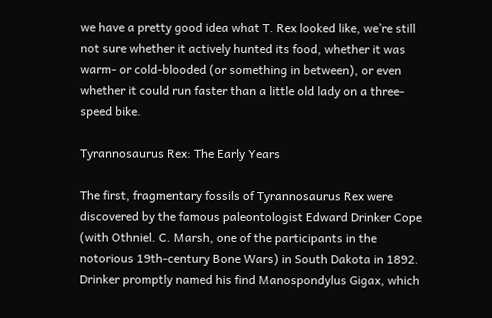we have a pretty good idea what T. Rex looked like, we’re still not sure whether it actively hunted its food, whether it was warm- or cold-blooded (or something in between), or even whether it could run faster than a little old lady on a three-speed bike.

Tyrannosaurus Rex: The Early Years

The first, fragmentary fossils of Tyrannosaurus Rex were discovered by the famous paleontologist Edward Drinker Cope (with Othniel. C. Marsh, one of the participants in the notorious 19th-century Bone Wars) in South Dakota in 1892. Drinker promptly named his find Manospondylus Gigax, which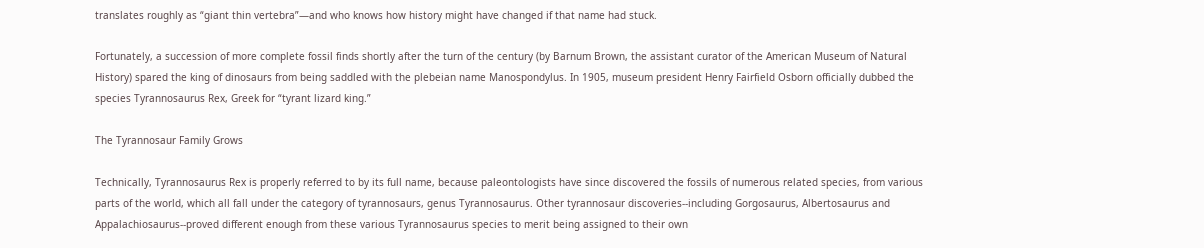translates roughly as “giant thin vertebra”—and who knows how history might have changed if that name had stuck.

Fortunately, a succession of more complete fossil finds shortly after the turn of the century (by Barnum Brown, the assistant curator of the American Museum of Natural History) spared the king of dinosaurs from being saddled with the plebeian name Manospondylus. In 1905, museum president Henry Fairfield Osborn officially dubbed the species Tyrannosaurus Rex, Greek for “tyrant lizard king.”

The Tyrannosaur Family Grows

Technically, Tyrannosaurus Rex is properly referred to by its full name, because paleontologists have since discovered the fossils of numerous related species, from various parts of the world, which all fall under the category of tyrannosaurs, genus Tyrannosaurus. Other tyrannosaur discoveries--including Gorgosaurus, Albertosaurus and Appalachiosaurus--proved different enough from these various Tyrannosaurus species to merit being assigned to their own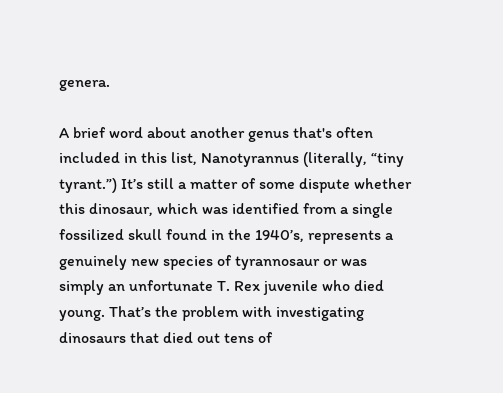genera.

A brief word about another genus that's often included in this list, Nanotyrannus (literally, “tiny tyrant.”) It’s still a matter of some dispute whether this dinosaur, which was identified from a single fossilized skull found in the 1940’s, represents a genuinely new species of tyrannosaur or was simply an unfortunate T. Rex juvenile who died young. That’s the problem with investigating dinosaurs that died out tens of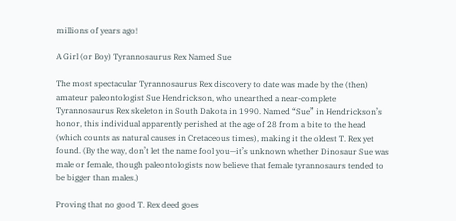millions of years ago!

A Girl (or Boy) Tyrannosaurus Rex Named Sue

The most spectacular Tyrannosaurus Rex discovery to date was made by the (then) amateur paleontologist Sue Hendrickson, who unearthed a near-complete Tyrannosaurus Rex skeleton in South Dakota in 1990. Named “Sue” in Hendrickson’s honor, this individual apparently perished at the age of 28 from a bite to the head (which counts as natural causes in Cretaceous times), making it the oldest T. Rex yet found. (By the way, don’t let the name fool you—it’s unknown whether Dinosaur Sue was male or female, though paleontologists now believe that female tyrannosaurs tended to be bigger than males.)

Proving that no good T. Rex deed goes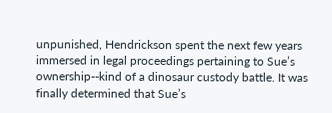unpunished, Hendrickson spent the next few years immersed in legal proceedings pertaining to Sue’s ownership--kind of a dinosaur custody battle. It was finally determined that Sue’s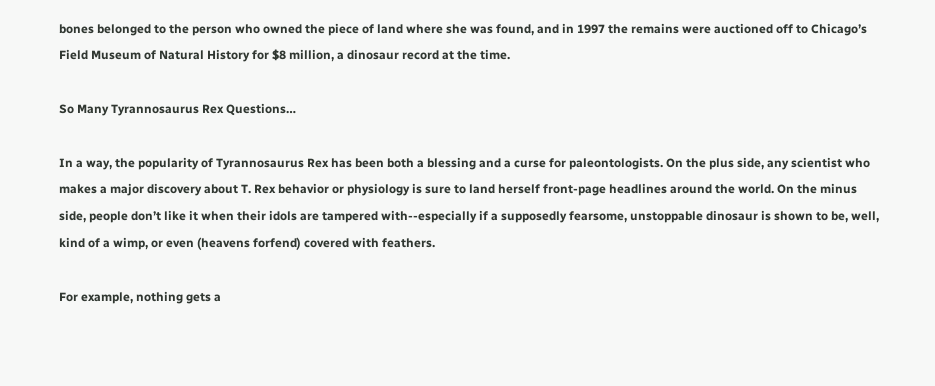bones belonged to the person who owned the piece of land where she was found, and in 1997 the remains were auctioned off to Chicago’s Field Museum of Natural History for $8 million, a dinosaur record at the time.

So Many Tyrannosaurus Rex Questions…

In a way, the popularity of Tyrannosaurus Rex has been both a blessing and a curse for paleontologists. On the plus side, any scientist who makes a major discovery about T. Rex behavior or physiology is sure to land herself front-page headlines around the world. On the minus side, people don’t like it when their idols are tampered with--especially if a supposedly fearsome, unstoppable dinosaur is shown to be, well, kind of a wimp, or even (heavens forfend) covered with feathers.

For example, nothing gets a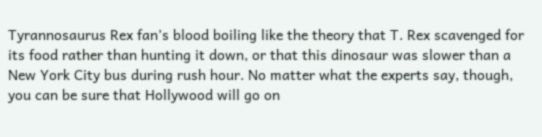Tyrannosaurus Rex fan’s blood boiling like the theory that T. Rex scavenged for its food rather than hunting it down, or that this dinosaur was slower than a New York City bus during rush hour. No matter what the experts say, though, you can be sure that Hollywood will go on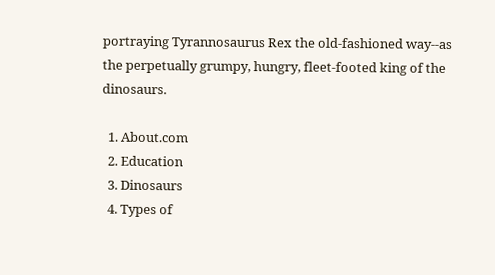portraying Tyrannosaurus Rex the old-fashioned way--as the perpetually grumpy, hungry, fleet-footed king of the dinosaurs.

  1. About.com
  2. Education
  3. Dinosaurs
  4. Types of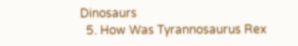Dinosaurs
  5. How Was Tyrannosaurus Rex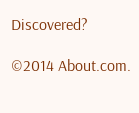Discovered?

©2014 About.com.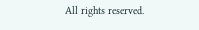All rights reserved.